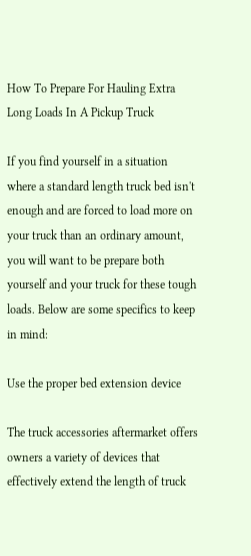How To Prepare For Hauling Extra Long Loads In A Pickup Truck

If you find yourself in a situation where a standard length truck bed isn't enough and are forced to load more on your truck than an ordinary amount, you will want to be prepare both yourself and your truck for these tough loads. Below are some specifics to keep in mind:

Use the proper bed extension device

The truck accessories aftermarket offers owners a variety of devices that effectively extend the length of truck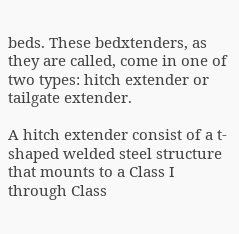beds. These bedxtenders, as they are called, come in one of two types: hitch extender or tailgate extender.

A hitch extender consist of a t-shaped welded steel structure that mounts to a Class I through Class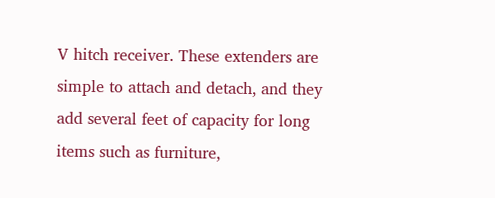V hitch receiver. These extenders are simple to attach and detach, and they add several feet of capacity for long items such as furniture,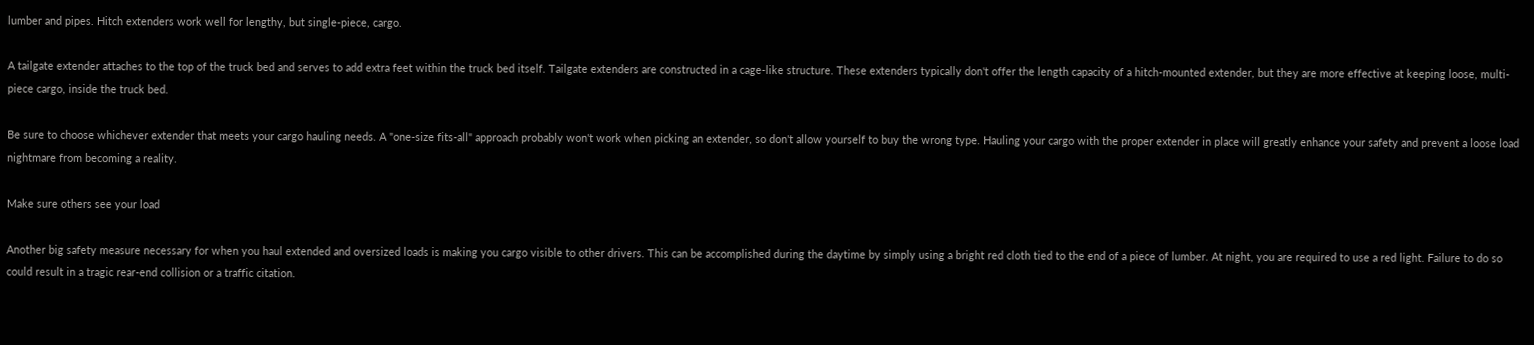lumber and pipes. Hitch extenders work well for lengthy, but single-piece, cargo.

A tailgate extender attaches to the top of the truck bed and serves to add extra feet within the truck bed itself. Tailgate extenders are constructed in a cage-like structure. These extenders typically don't offer the length capacity of a hitch-mounted extender, but they are more effective at keeping loose, multi-piece cargo, inside the truck bed.

Be sure to choose whichever extender that meets your cargo hauling needs. A "one-size fits-all" approach probably won't work when picking an extender, so don't allow yourself to buy the wrong type. Hauling your cargo with the proper extender in place will greatly enhance your safety and prevent a loose load nightmare from becoming a reality.

Make sure others see your load

Another big safety measure necessary for when you haul extended and oversized loads is making you cargo visible to other drivers. This can be accomplished during the daytime by simply using a bright red cloth tied to the end of a piece of lumber. At night, you are required to use a red light. Failure to do so could result in a tragic rear-end collision or a traffic citation.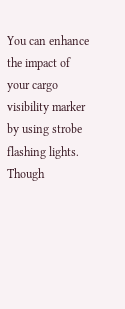You can enhance the impact of your cargo visibility marker by using strobe flashing lights. Though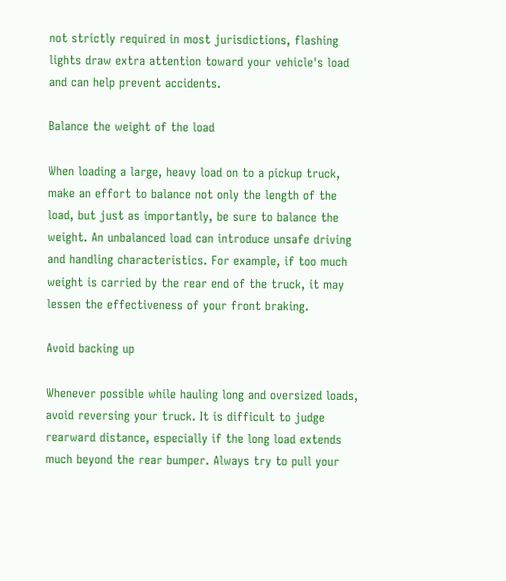not strictly required in most jurisdictions, flashing lights draw extra attention toward your vehicle's load and can help prevent accidents.

Balance the weight of the load

When loading a large, heavy load on to a pickup truck, make an effort to balance not only the length of the load, but just as importantly, be sure to balance the weight. An unbalanced load can introduce unsafe driving and handling characteristics. For example, if too much weight is carried by the rear end of the truck, it may lessen the effectiveness of your front braking.

Avoid backing up

Whenever possible while hauling long and oversized loads, avoid reversing your truck. It is difficult to judge rearward distance, especially if the long load extends much beyond the rear bumper. Always try to pull your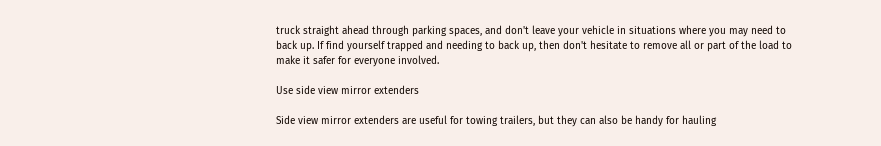truck straight ahead through parking spaces, and don't leave your vehicle in situations where you may need to back up. If find yourself trapped and needing to back up, then don't hesitate to remove all or part of the load to make it safer for everyone involved.

Use side view mirror extenders

Side view mirror extenders are useful for towing trailers, but they can also be handy for hauling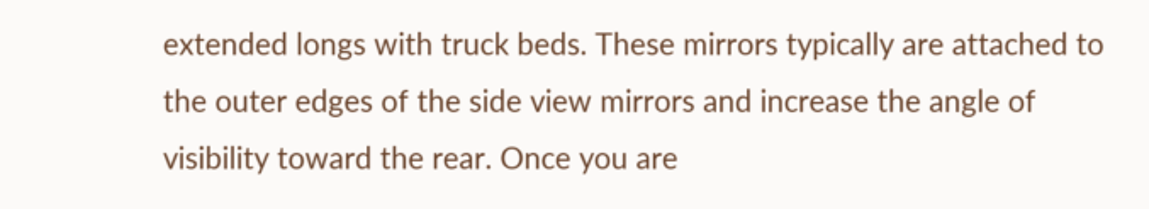extended longs with truck beds. These mirrors typically are attached to the outer edges of the side view mirrors and increase the angle of visibility toward the rear. Once you are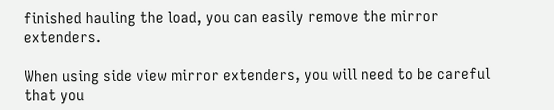finished hauling the load, you can easily remove the mirror extenders.

When using side view mirror extenders, you will need to be careful that you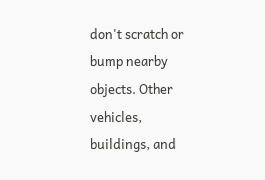don't scratch or bump nearby objects. Other vehicles, buildings, and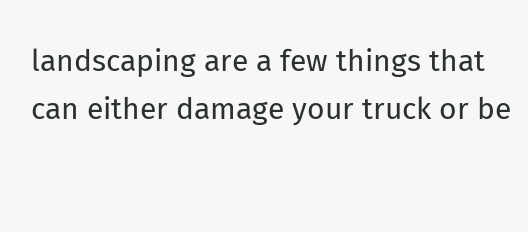landscaping are a few things that can either damage your truck or be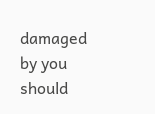damaged by you should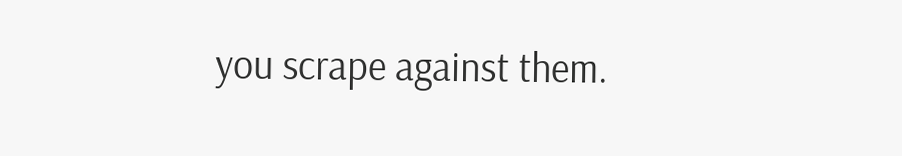you scrape against them.